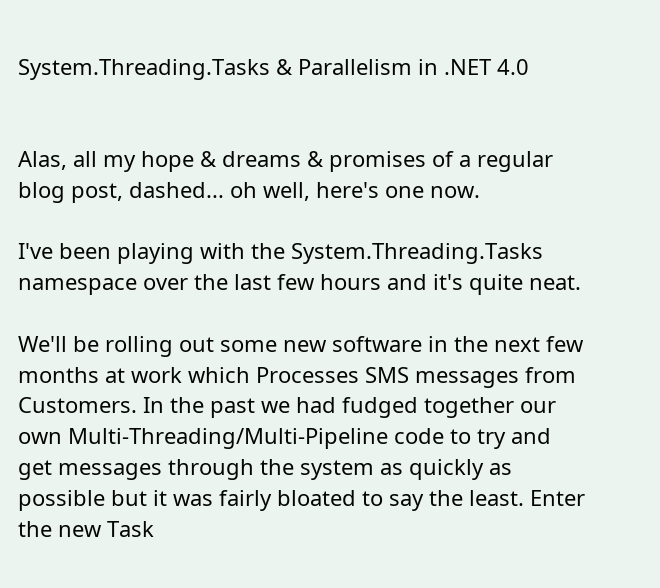System.Threading.Tasks & Parallelism in .NET 4.0


Alas, all my hope & dreams & promises of a regular blog post, dashed... oh well, here's one now.

I've been playing with the System.Threading.Tasks namespace over the last few hours and it's quite neat.

We'll be rolling out some new software in the next few months at work which Processes SMS messages from Customers. In the past we had fudged together our own Multi-Threading/Multi-Pipeline code to try and get messages through the system as quickly as possible but it was fairly bloated to say the least. Enter the new Task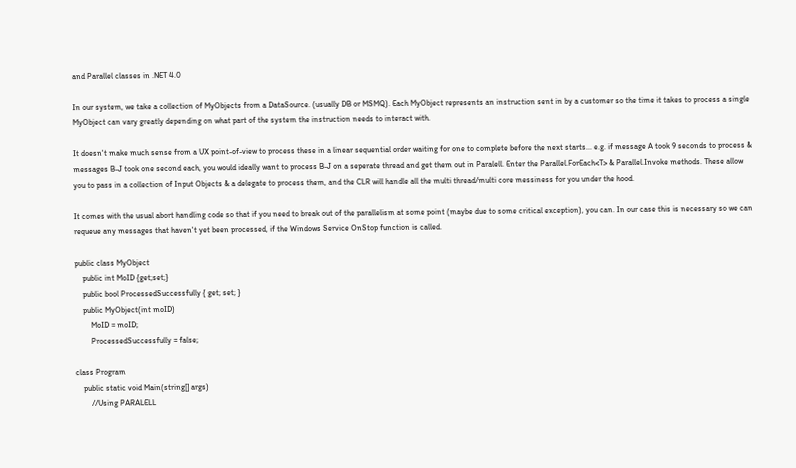and Parallel classes in .NET 4.0

In our system, we take a collection of MyObjects from a DataSource. (usually DB or MSMQ). Each MyObject represents an instruction sent in by a customer so the time it takes to process a single MyObject can vary greatly depending on what part of the system the instruction needs to interact with.

It doesn't make much sense from a UX point-of-view to process these in a linear sequential order waiting for one to complete before the next starts... e.g. if message A took 9 seconds to process & messages B-J took one second each, you would ideally want to process B-J on a seperate thread and get them out in Paralell. Enter the Parallel.ForEach<T> & Parallel.Invoke methods. These allow you to pass in a collection of Input Objects & a delegate to process them, and the CLR will handle all the multi thread/multi core messiness for you under the hood.

It comes with the usual abort handling code so that if you need to break out of the parallelism at some point (maybe due to some critical exception), you can. In our case this is necessary so we can requeue any messages that haven't yet been processed, if the Windows Service OnStop function is called.

public class MyObject
    public int MoID {get;set;}
    public bool ProcessedSuccessfully { get; set; }
    public MyObject(int moID)
        MoID = moID;
        ProcessedSuccessfully = false;

class Program
    public static void Main(string[] args)
        //Using PARALELL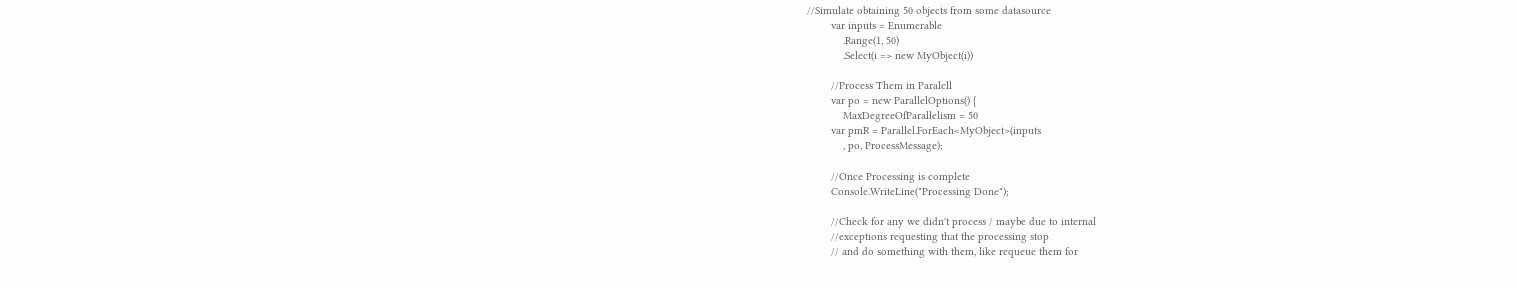//Simulate obtaining 50 objects from some datasource
        var inputs = Enumerable
            .Range(1, 50)
            .Select(i => new MyObject(i))

        //Process Them in Paralell
        var po = new ParallelOptions() {
            MaxDegreeOfParallelism = 50
        var pmR = Parallel.ForEach<MyObject>(inputs
            , po, ProcessMessage);

        //Once Processing is complete
        Console.WriteLine("Processing Done");

        //Check for any we didn't process / maybe due to internal
        //exceptions requesting that the processing stop
        // and do something with them, like requeue them for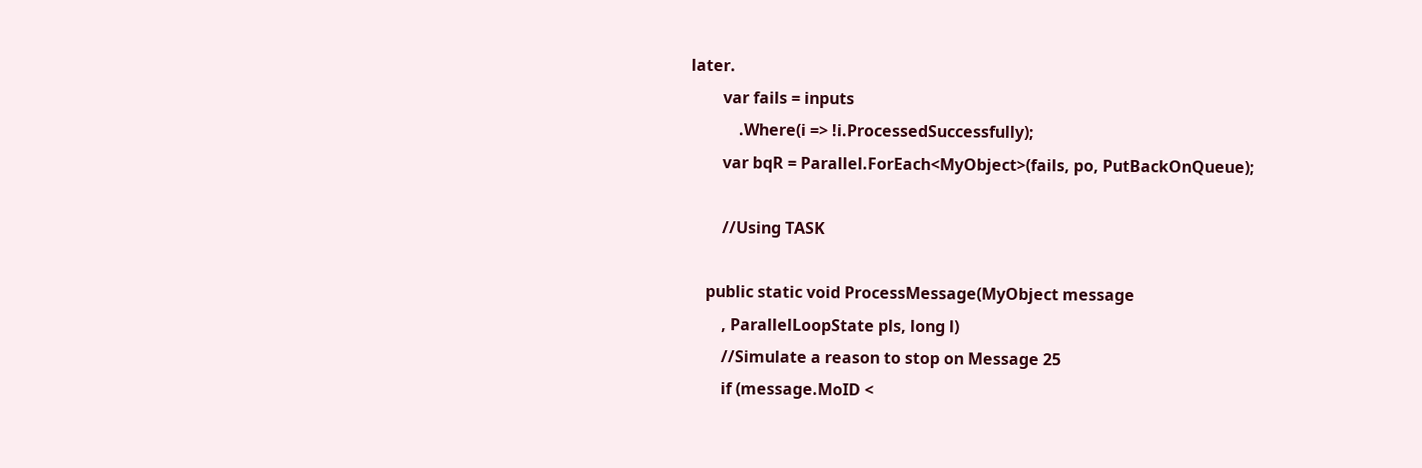later.
        var fails = inputs
            .Where(i => !i.ProcessedSuccessfully);
        var bqR = Parallel.ForEach<MyObject>(fails, po, PutBackOnQueue);

        //Using TASK

    public static void ProcessMessage(MyObject message
        , ParallelLoopState pls, long l)
        //Simulate a reason to stop on Message 25
        if (message.MoID <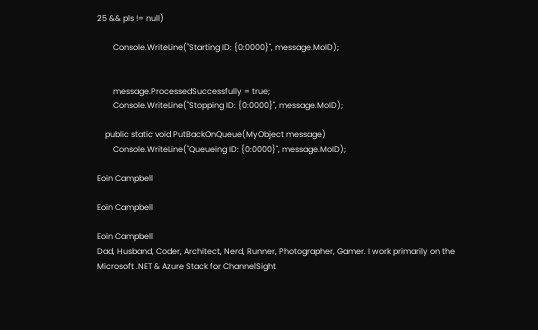25 && pls != null)

        Console.WriteLine("Starting ID: {0:0000}", message.MoID);


        message.ProcessedSuccessfully = true;
        Console.WriteLine("Stopping ID: {0:0000}", message.MoID);

    public static void PutBackOnQueue(MyObject message)
        Console.WriteLine("Queueing ID: {0:0000}", message.MoID);

Eoin Campbell

Eoin Campbell

Eoin Campbell
Dad, Husband, Coder, Architect, Nerd, Runner, Photographer, Gamer. I work primarily on the Microsoft .NET & Azure Stack for ChannelSight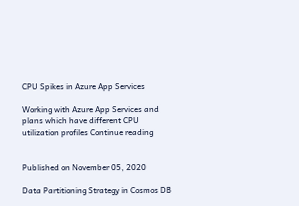CPU Spikes in Azure App Services

Working with Azure App Services and plans which have different CPU utilization profiles Continue reading


Published on November 05, 2020

Data Partitioning Strategy in Cosmos DB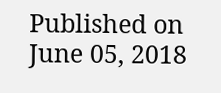Published on June 05, 2018